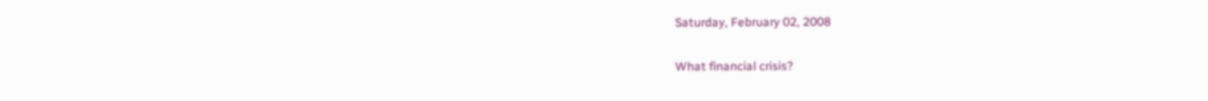Saturday, February 02, 2008

What financial crisis?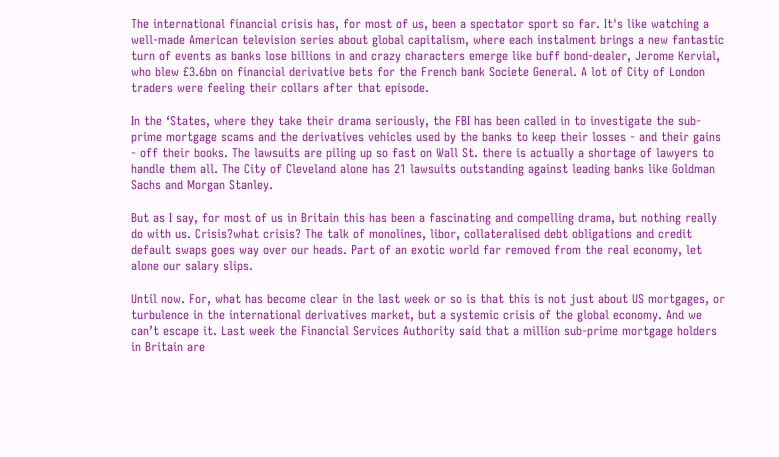The international financial crisis has, for most of us, been a spectator sport so far. It's like watching a well-made American television series about global capitalism, where each instalment brings a new fantastic turn of events as banks lose billions in and crazy characters emerge like buff bond-dealer, Jerome Kervial, who blew £3.6bn on financial derivative bets for the French bank Societe General. A lot of City of London traders were feeling their collars after that episode.

In the ‘States, where they take their drama seriously, the FBI has been called in to investigate the sub-prime mortgage scams and the derivatives vehicles used by the banks to keep their losses - and their gains - off their books. The lawsuits are piling up so fast on Wall St. there is actually a shortage of lawyers to handle them all. The City of Cleveland alone has 21 lawsuits outstanding against leading banks like Goldman Sachs and Morgan Stanley.

But as I say, for most of us in Britain this has been a fascinating and compelling drama, but nothing really do with us. Crisis?what crisis? The talk of monolines, libor, collateralised debt obligations and credit default swaps goes way over our heads. Part of an exotic world far removed from the real economy, let alone our salary slips.

Until now. For, what has become clear in the last week or so is that this is not just about US mortgages, or turbulence in the international derivatives market, but a systemic crisis of the global economy. And we can’t escape it. Last week the Financial Services Authority said that a million sub-prime mortgage holders in Britain are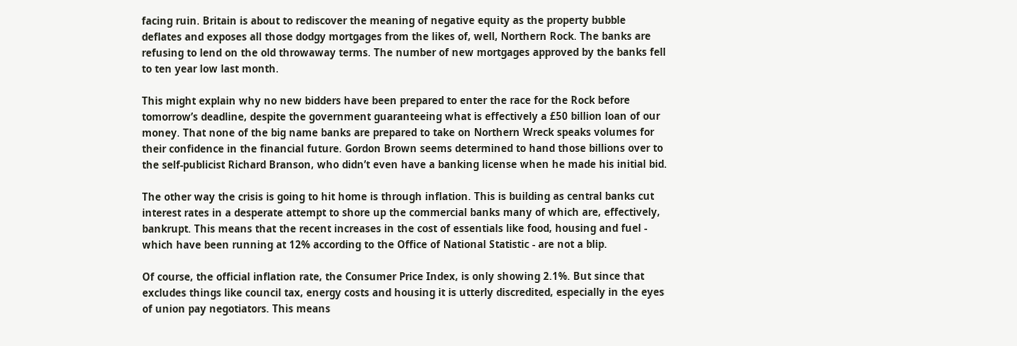facing ruin. Britain is about to rediscover the meaning of negative equity as the property bubble deflates and exposes all those dodgy mortgages from the likes of, well, Northern Rock. The banks are refusing to lend on the old throwaway terms. The number of new mortgages approved by the banks fell to ten year low last month.

This might explain why no new bidders have been prepared to enter the race for the Rock before tomorrow’s deadline, despite the government guaranteeing what is effectively a £50 billion loan of our money. That none of the big name banks are prepared to take on Northern Wreck speaks volumes for their confidence in the financial future. Gordon Brown seems determined to hand those billions over to the self-publicist Richard Branson, who didn’t even have a banking license when he made his initial bid.

The other way the crisis is going to hit home is through inflation. This is building as central banks cut interest rates in a desperate attempt to shore up the commercial banks many of which are, effectively, bankrupt. This means that the recent increases in the cost of essentials like food, housing and fuel - which have been running at 12% according to the Office of National Statistic - are not a blip.

Of course, the official inflation rate, the Consumer Price Index, is only showing 2.1%. But since that excludes things like council tax, energy costs and housing it is utterly discredited, especially in the eyes of union pay negotiators. This means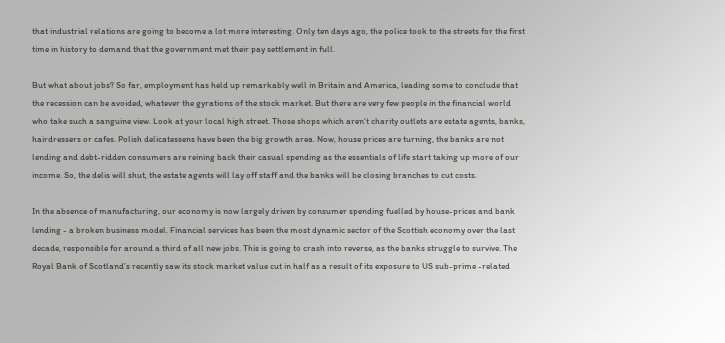that industrial relations are going to become a lot more interesting. Only ten days ago, the police took to the streets for the first time in history to demand that the government met their pay settlement in full.

But what about jobs? So far, employment has held up remarkably well in Britain and America, leading some to conclude that the recession can be avoided, whatever the gyrations of the stock market. But there are very few people in the financial world who take such a sanguine view. Look at your local high street. Those shops which aren’t charity outlets are estate agents, banks, hairdressers or cafes. Polish delicatessens have been the big growth area. Now, house prices are turning, the banks are not lending and debt-ridden consumers are reining back their casual spending as the essentials of life start taking up more of our income. So, the delis will shut, the estate agents will lay off staff and the banks will be closing branches to cut costs.

In the absence of manufacturing, our economy is now largely driven by consumer spending fuelled by house-prices and bank lending - a broken business model. Financial services has been the most dynamic sector of the Scottish economy over the last decade, responsible for around a third of all new jobs. This is going to crash into reverse, as the banks struggle to survive. The Royal Bank of Scotland’s recently saw its stock market value cut in half as a result of its exposure to US sub-prime -related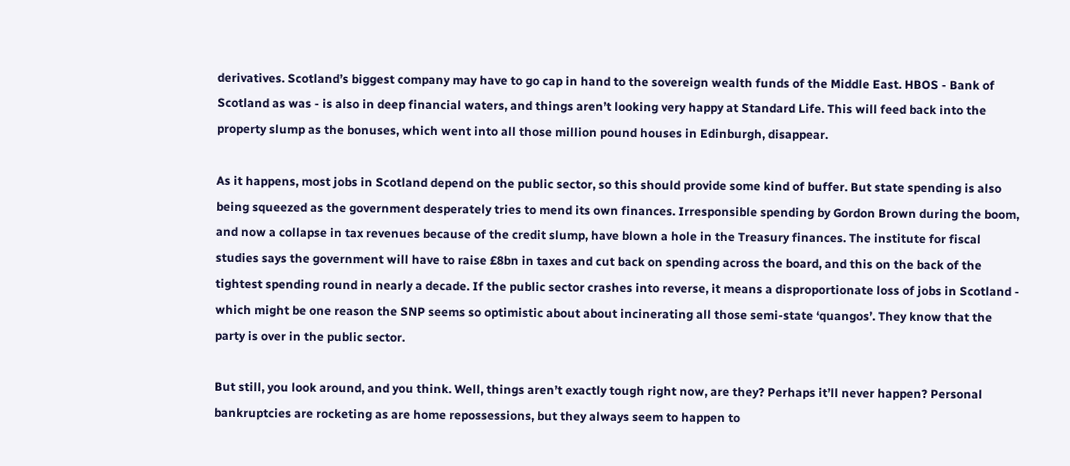derivatives. Scotland’s biggest company may have to go cap in hand to the sovereign wealth funds of the Middle East. HBOS - Bank of Scotland as was - is also in deep financial waters, and things aren’t looking very happy at Standard Life. This will feed back into the property slump as the bonuses, which went into all those million pound houses in Edinburgh, disappear.

As it happens, most jobs in Scotland depend on the public sector, so this should provide some kind of buffer. But state spending is also being squeezed as the government desperately tries to mend its own finances. Irresponsible spending by Gordon Brown during the boom, and now a collapse in tax revenues because of the credit slump, have blown a hole in the Treasury finances. The institute for fiscal studies says the government will have to raise £8bn in taxes and cut back on spending across the board, and this on the back of the tightest spending round in nearly a decade. If the public sector crashes into reverse, it means a disproportionate loss of jobs in Scotland - which might be one reason the SNP seems so optimistic about about incinerating all those semi-state ‘quangos’. They know that the party is over in the public sector.

But still, you look around, and you think. Well, things aren’t exactly tough right now, are they? Perhaps it’ll never happen? Personal bankruptcies are rocketing as are home repossessions, but they always seem to happen to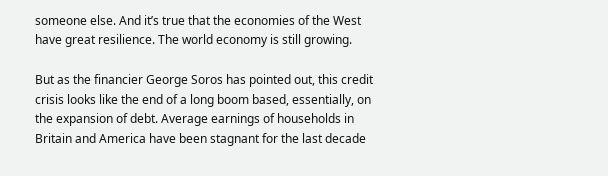someone else. And it’s true that the economies of the West have great resilience. The world economy is still growing.

But as the financier George Soros has pointed out, this credit crisis looks like the end of a long boom based, essentially, on the expansion of debt. Average earnings of households in Britain and America have been stagnant for the last decade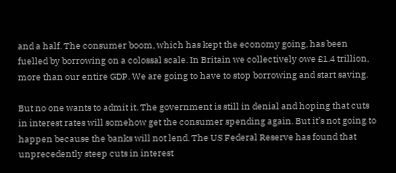and a half. The consumer boom, which has kept the economy going, has been fuelled by borrowing on a colossal scale. In Britain we collectively owe £1.4 trillion, more than our entire GDP. We are going to have to stop borrowing and start saving.

But no one wants to admit it. The government is still in denial and hoping that cuts in interest rates will somehow get the consumer spending again. But it’s not going to happen because the banks will not lend. The US Federal Reserve has found that unprecedently steep cuts in interest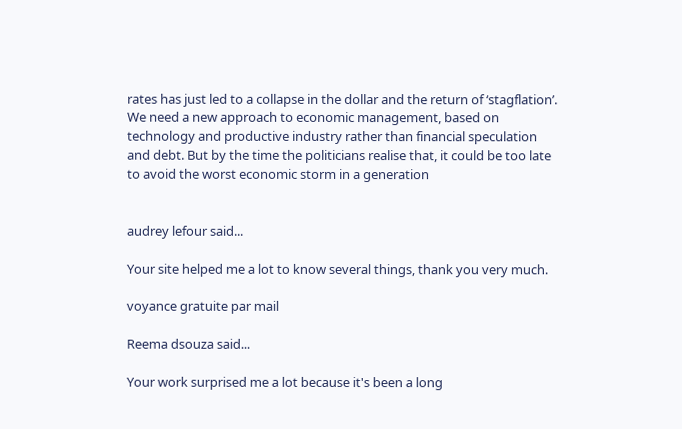rates has just led to a collapse in the dollar and the return of ‘stagflation’. We need a new approach to economic management, based on technology and productive industry rather than financial speculation and debt. But by the time the politicians realise that, it could be too late to avoid the worst economic storm in a generation


audrey lefour said...

Your site helped me a lot to know several things, thank you very much.

voyance gratuite par mail

Reema dsouza said...

Your work surprised me a lot because it's been a long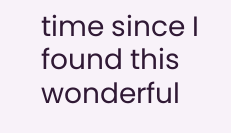time since I found this wonderful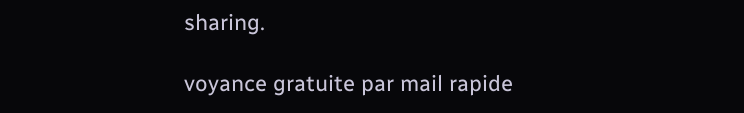sharing.

voyance gratuite par mail rapide